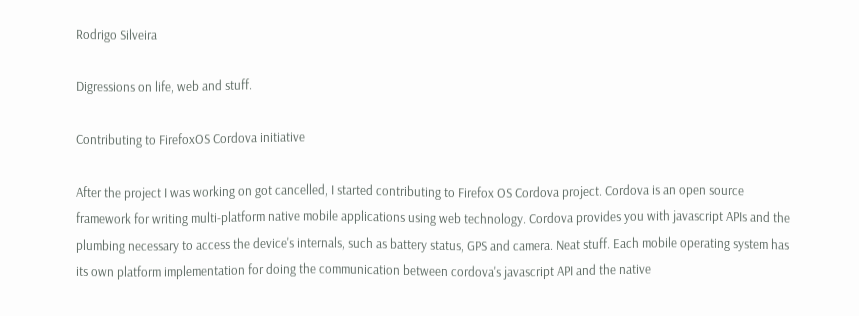Rodrigo Silveira

Digressions on life, web and stuff.

Contributing to FirefoxOS Cordova initiative

After the project I was working on got cancelled, I started contributing to Firefox OS Cordova project. Cordova is an open source framework for writing multi-platform native mobile applications using web technology. Cordova provides you with javascript APIs and the plumbing necessary to access the device's internals, such as battery status, GPS and camera. Neat stuff. Each mobile operating system has its own platform implementation for doing the communication between cordova's javascript API and the native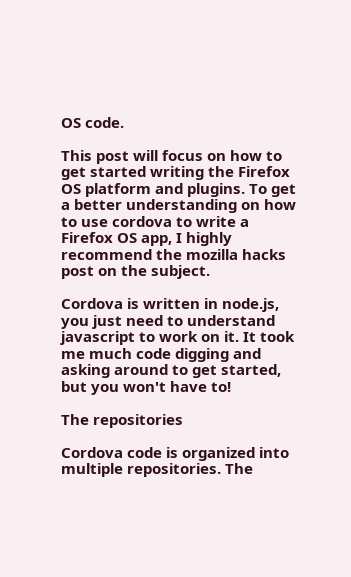OS code.

This post will focus on how to get started writing the Firefox OS platform and plugins. To get a better understanding on how to use cordova to write a Firefox OS app, I highly recommend the mozilla hacks post on the subject.

Cordova is written in node.js, you just need to understand javascript to work on it. It took me much code digging and asking around to get started, but you won't have to!

The repositories

Cordova code is organized into multiple repositories. The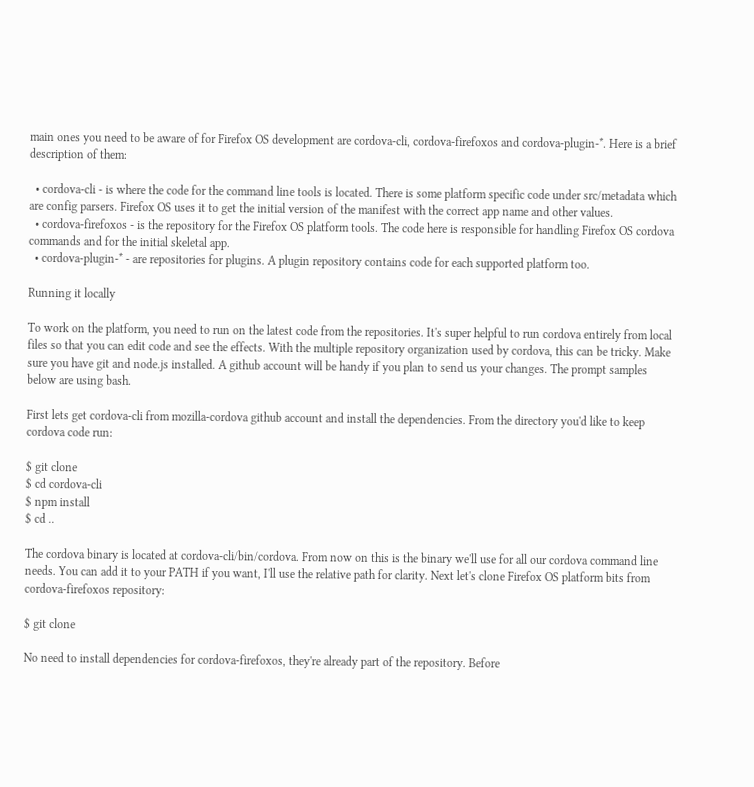main ones you need to be aware of for Firefox OS development are cordova-cli, cordova-firefoxos and cordova-plugin-*. Here is a brief description of them:

  • cordova-cli - is where the code for the command line tools is located. There is some platform specific code under src/metadata which are config parsers. Firefox OS uses it to get the initial version of the manifest with the correct app name and other values.
  • cordova-firefoxos - is the repository for the Firefox OS platform tools. The code here is responsible for handling Firefox OS cordova commands and for the initial skeletal app.
  • cordova-plugin-* - are repositories for plugins. A plugin repository contains code for each supported platform too.

Running it locally

To work on the platform, you need to run on the latest code from the repositories. It's super helpful to run cordova entirely from local files so that you can edit code and see the effects. With the multiple repository organization used by cordova, this can be tricky. Make sure you have git and node.js installed. A github account will be handy if you plan to send us your changes. The prompt samples below are using bash.

First lets get cordova-cli from mozilla-cordova github account and install the dependencies. From the directory you'd like to keep cordova code run:

$ git clone
$ cd cordova-cli
$ npm install
$ cd ..

The cordova binary is located at cordova-cli/bin/cordova. From now on this is the binary we'll use for all our cordova command line needs. You can add it to your PATH if you want, I'll use the relative path for clarity. Next let's clone Firefox OS platform bits from cordova-firefoxos repository:

$ git clone

No need to install dependencies for cordova-firefoxos, they're already part of the repository. Before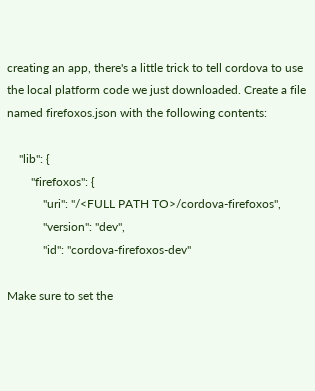creating an app, there's a little trick to tell cordova to use the local platform code we just downloaded. Create a file named firefoxos.json with the following contents:

    "lib": {
        "firefoxos": {
            "uri": "/<FULL PATH TO>/cordova-firefoxos",
            "version": "dev",
            "id": "cordova-firefoxos-dev"

Make sure to set the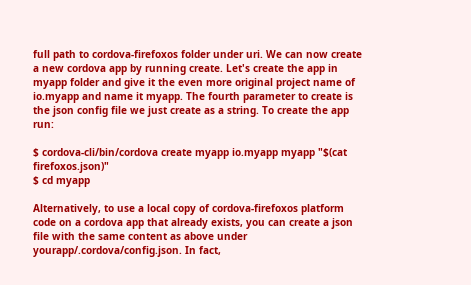full path to cordova-firefoxos folder under uri. We can now create a new cordova app by running create. Let's create the app in myapp folder and give it the even more original project name of io.myapp and name it myapp. The fourth parameter to create is the json config file we just create as a string. To create the app run:

$ cordova-cli/bin/cordova create myapp io.myapp myapp "$(cat firefoxos.json)"
$ cd myapp

Alternatively, to use a local copy of cordova-firefoxos platform code on a cordova app that already exists, you can create a json file with the same content as above under yourapp/.cordova/config.json. In fact,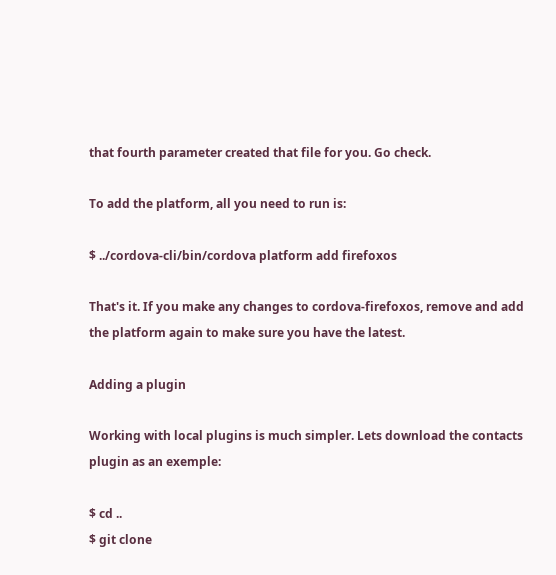that fourth parameter created that file for you. Go check.

To add the platform, all you need to run is:

$ ../cordova-cli/bin/cordova platform add firefoxos

That's it. If you make any changes to cordova-firefoxos, remove and add the platform again to make sure you have the latest.

Adding a plugin

Working with local plugins is much simpler. Lets download the contacts plugin as an exemple:

$ cd ..
$ git clone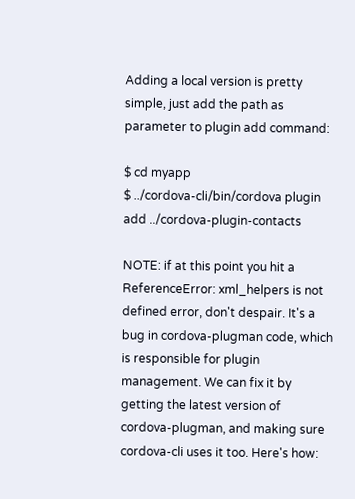Adding a local version is pretty simple, just add the path as parameter to plugin add command:

$ cd myapp
$ ../cordova-cli/bin/cordova plugin add ../cordova-plugin-contacts

NOTE: if at this point you hit a ReferenceError: xml_helpers is not defined error, don't despair. It's a bug in cordova-plugman code, which is responsible for plugin management. We can fix it by getting the latest version of cordova-plugman, and making sure cordova-cli uses it too. Here's how: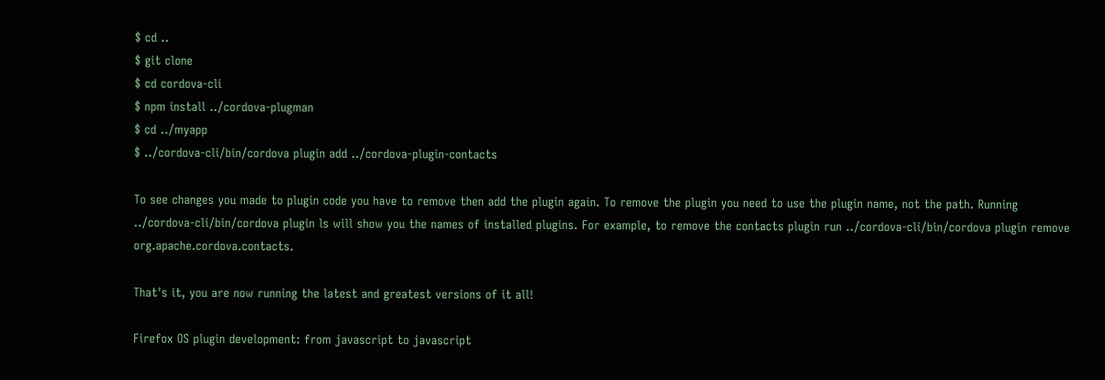$ cd ..
$ git clone
$ cd cordova-cli
$ npm install ../cordova-plugman
$ cd ../myapp
$ ../cordova-cli/bin/cordova plugin add ../cordova-plugin-contacts

To see changes you made to plugin code you have to remove then add the plugin again. To remove the plugin you need to use the plugin name, not the path. Running ../cordova-cli/bin/cordova plugin ls will show you the names of installed plugins. For example, to remove the contacts plugin run ../cordova-cli/bin/cordova plugin remove org.apache.cordova.contacts.

That's it, you are now running the latest and greatest versions of it all!

Firefox OS plugin development: from javascript to javascript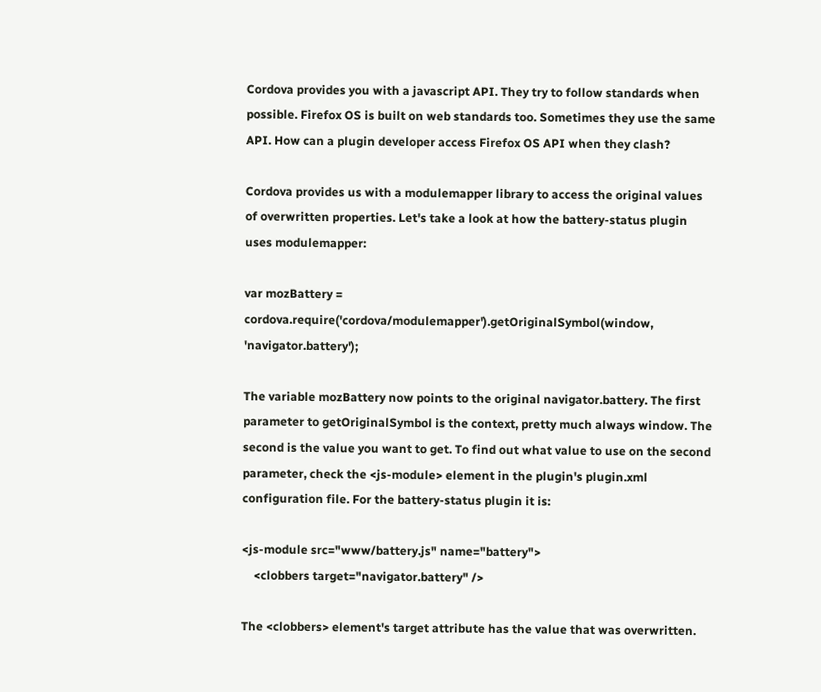Cordova provides you with a javascript API. They try to follow standards when possible. Firefox OS is built on web standards too. Sometimes they use the same API. How can a plugin developer access Firefox OS API when they clash?

Cordova provides us with a modulemapper library to access the original values of overwritten properties. Let's take a look at how the battery-status plugin uses modulemapper:

var mozBattery = cordova.require('cordova/modulemapper').getOriginalSymbol(window, 'navigator.battery');

The variable mozBattery now points to the original navigator.battery. The first parameter to getOriginalSymbol is the context, pretty much always window. The second is the value you want to get. To find out what value to use on the second parameter, check the <js-module> element in the plugin's plugin.xml configuration file. For the battery-status plugin it is:

<js-module src="www/battery.js" name="battery">
    <clobbers target="navigator.battery" />

The <clobbers> element's target attribute has the value that was overwritten.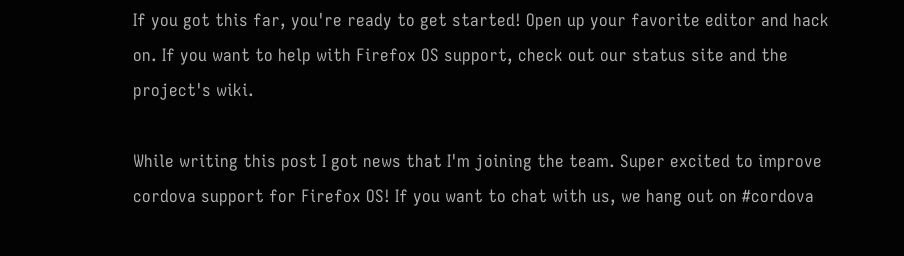If you got this far, you're ready to get started! Open up your favorite editor and hack on. If you want to help with Firefox OS support, check out our status site and the project's wiki.

While writing this post I got news that I'm joining the team. Super excited to improve cordova support for Firefox OS! If you want to chat with us, we hang out on #cordova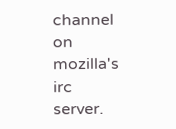channel on mozilla's irc server.